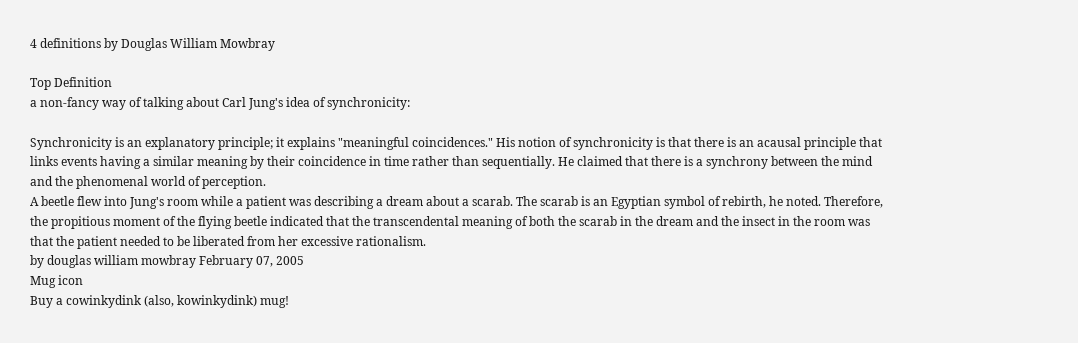4 definitions by Douglas William Mowbray

Top Definition
a non-fancy way of talking about Carl Jung's idea of synchronicity:

Synchronicity is an explanatory principle; it explains "meaningful coincidences." His notion of synchronicity is that there is an acausal principle that links events having a similar meaning by their coincidence in time rather than sequentially. He claimed that there is a synchrony between the mind and the phenomenal world of perception.
A beetle flew into Jung's room while a patient was describing a dream about a scarab. The scarab is an Egyptian symbol of rebirth, he noted. Therefore, the propitious moment of the flying beetle indicated that the transcendental meaning of both the scarab in the dream and the insect in the room was that the patient needed to be liberated from her excessive rationalism.
by douglas william mowbray February 07, 2005
Mug icon
Buy a cowinkydink (also, kowinkydink) mug!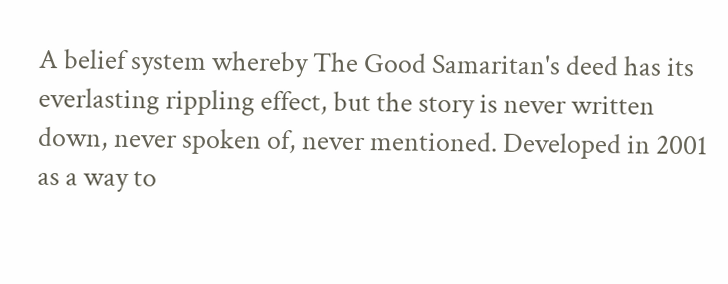A belief system whereby The Good Samaritan's deed has its everlasting rippling effect, but the story is never written down, never spoken of, never mentioned. Developed in 2001 as a way to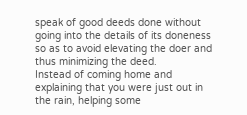speak of good deeds done without going into the details of its doneness so as to avoid elevating the doer and thus minimizing the deed.
Instead of coming home and explaining that you were just out in the rain, helping some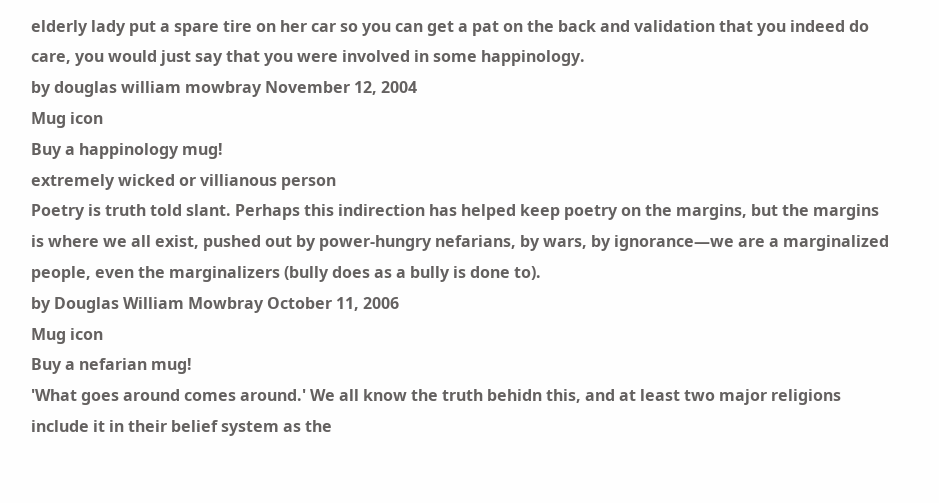elderly lady put a spare tire on her car so you can get a pat on the back and validation that you indeed do care, you would just say that you were involved in some happinology.
by douglas william mowbray November 12, 2004
Mug icon
Buy a happinology mug!
extremely wicked or villianous person
Poetry is truth told slant. Perhaps this indirection has helped keep poetry on the margins, but the margins is where we all exist, pushed out by power-hungry nefarians, by wars, by ignorance—we are a marginalized people, even the marginalizers (bully does as a bully is done to).
by Douglas William Mowbray October 11, 2006
Mug icon
Buy a nefarian mug!
'What goes around comes around.' We all know the truth behidn this, and at least two major religions include it in their belief system as the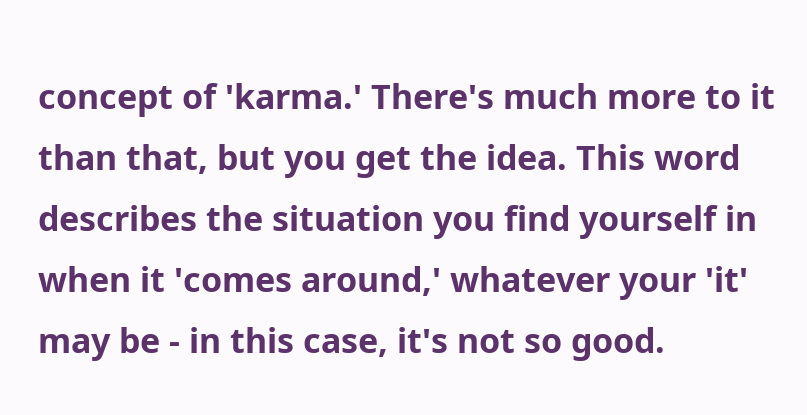concept of 'karma.' There's much more to it than that, but you get the idea. This word describes the situation you find yourself in when it 'comes around,' whatever your 'it' may be - in this case, it's not so good.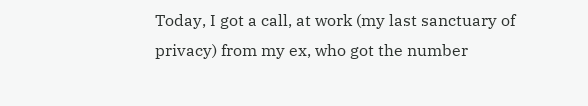Today, I got a call, at work (my last sanctuary of privacy) from my ex, who got the number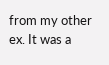from my other ex. It was a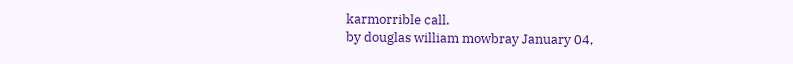karmorrible call.
by douglas william mowbray January 04,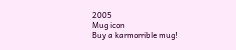2005
Mug icon
Buy a karmorrible mug!